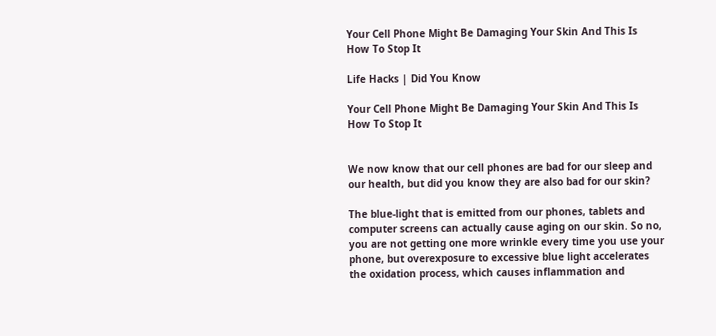Your Cell Phone Might Be Damaging Your Skin And This Is How To Stop It

Life Hacks | Did You Know

Your Cell Phone Might Be Damaging Your Skin And This Is How To Stop It


We now know that our cell phones are bad for our sleep and our health, but did you know they are also bad for our skin?

The blue-light that is emitted from our phones, tablets and computer screens can actually cause aging on our skin. So no, you are not getting one more wrinkle every time you use your phone, but overexposure to excessive blue light accelerates the oxidation process, which causes inflammation and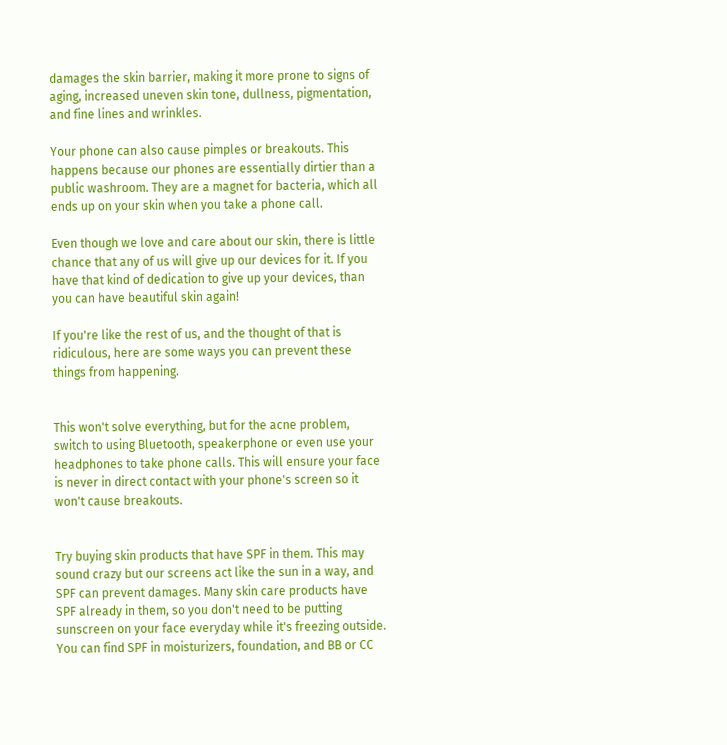damages the skin barrier, making it more prone to signs of aging, increased uneven skin tone, dullness, pigmentation, and fine lines and wrinkles.

Your phone can also cause pimples or breakouts. This happens because our phones are essentially dirtier than a public washroom. They are a magnet for bacteria, which all ends up on your skin when you take a phone call.

Even though we love and care about our skin, there is little chance that any of us will give up our devices for it. If you have that kind of dedication to give up your devices, than you can have beautiful skin again!

If you're like the rest of us, and the thought of that is ridiculous, here are some ways you can prevent these things from happening.


This won't solve everything, but for the acne problem, switch to using Bluetooth, speakerphone or even use your headphones to take phone calls. This will ensure your face is never in direct contact with your phone's screen so it won't cause breakouts.


Try buying skin products that have SPF in them. This may sound crazy but our screens act like the sun in a way, and SPF can prevent damages. Many skin care products have SPF already in them, so you don't need to be putting sunscreen on your face everyday while it's freezing outside. You can find SPF in moisturizers, foundation, and BB or CC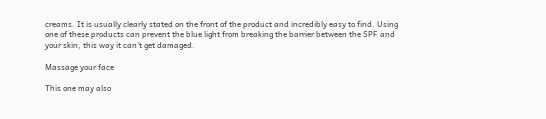creams. It is usually clearly stated on the front of the product and incredibly easy to find. Using one of these products can prevent the blue light from breaking the barrier between the SPF and your skin, this way it can't get damaged.

Massage your face

This one may also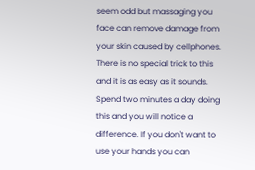seem odd but massaging you face can remove damage from your skin caused by cellphones. There is no special trick to this and it is as easy as it sounds. Spend two minutes a day doing this and you will notice a difference. If you don't want to use your hands you can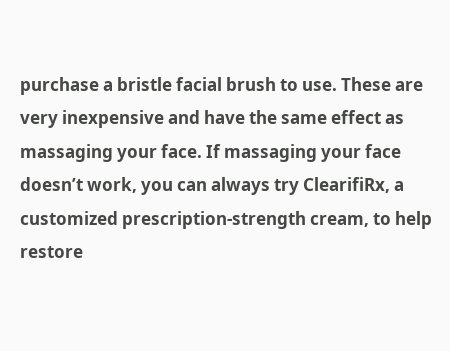purchase a bristle facial brush to use. These are very inexpensive and have the same effect as massaging your face. If massaging your face doesn’t work, you can always try ClearifiRx, a customized prescription-strength cream, to help restore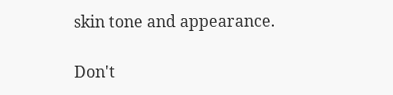skin tone and appearance.

Don't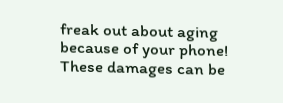freak out about aging because of your phone! These damages can be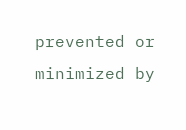prevented or minimized by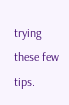trying these few tips.